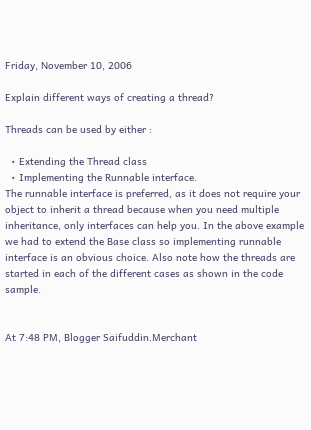Friday, November 10, 2006

Explain different ways of creating a thread?

Threads can be used by either :

  • Extending the Thread class
  • Implementing the Runnable interface.
The runnable interface is preferred, as it does not require your object to inherit a thread because when you need multiple inheritance, only interfaces can help you. In the above example we had to extend the Base class so implementing runnable interface is an obvious choice. Also note how the threads are started in each of the different cases as shown in the code sample.


At 7:48 PM, Blogger Saifuddin.Merchant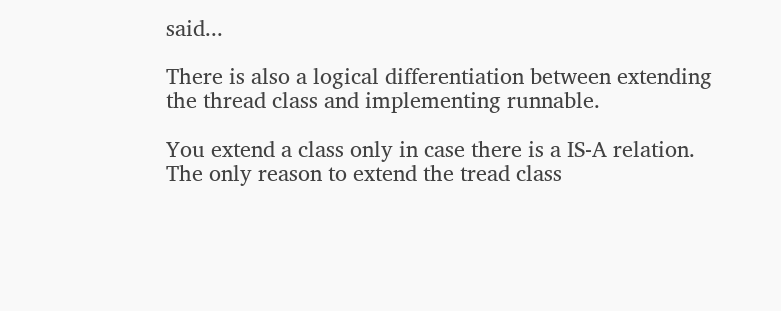said...

There is also a logical differentiation between extending the thread class and implementing runnable.

You extend a class only in case there is a IS-A relation. The only reason to extend the tread class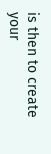is then to create your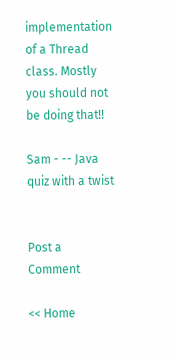implementation of a Thread class. Mostly you should not be doing that!!

Sam - -- Java quiz with a twist


Post a Comment

<< Home